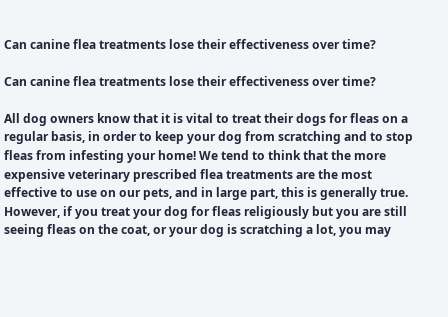Can canine flea treatments lose their effectiveness over time?

Can canine flea treatments lose their effectiveness over time?

All dog owners know that it is vital to treat their dogs for fleas on a regular basis, in order to keep your dog from scratching and to stop fleas from infesting your home! We tend to think that the more expensive veterinary prescribed flea treatments are the most effective to use on our pets, and in large part, this is generally true. However, if you treat your dog for fleas religiously but you are still seeing fleas on the coat, or your dog is scratching a lot, you may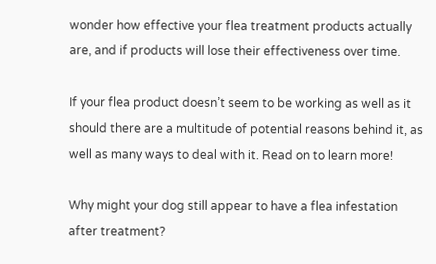wonder how effective your flea treatment products actually are, and if products will lose their effectiveness over time.

If your flea product doesn’t seem to be working as well as it should there are a multitude of potential reasons behind it, as well as many ways to deal with it. Read on to learn more!

Why might your dog still appear to have a flea infestation after treatment?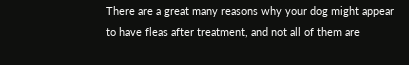There are a great many reasons why your dog might appear to have fleas after treatment, and not all of them are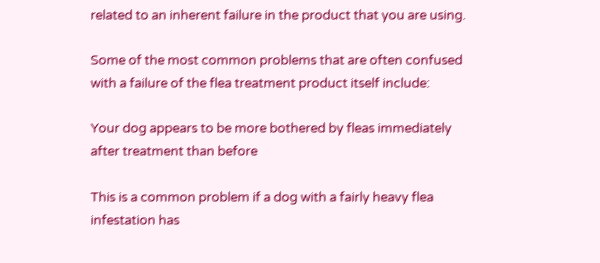related to an inherent failure in the product that you are using.

Some of the most common problems that are often confused with a failure of the flea treatment product itself include:

Your dog appears to be more bothered by fleas immediately after treatment than before

This is a common problem if a dog with a fairly heavy flea infestation has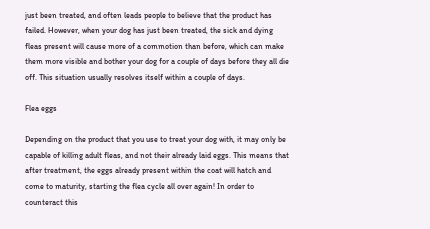just been treated, and often leads people to believe that the product has failed. However, when your dog has just been treated, the sick and dying fleas present will cause more of a commotion than before, which can make them more visible and bother your dog for a couple of days before they all die off. This situation usually resolves itself within a couple of days.

Flea eggs

Depending on the product that you use to treat your dog with, it may only be capable of killing adult fleas, and not their already laid eggs. This means that after treatment, the eggs already present within the coat will hatch and come to maturity, starting the flea cycle all over again! In order to counteract this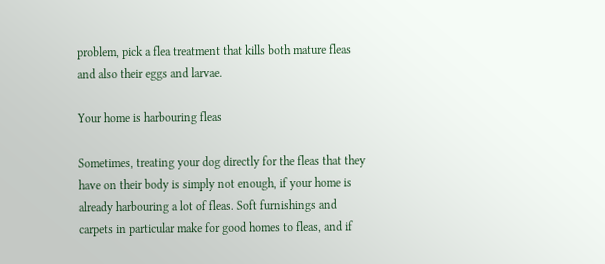problem, pick a flea treatment that kills both mature fleas and also their eggs and larvae.

Your home is harbouring fleas

Sometimes, treating your dog directly for the fleas that they have on their body is simply not enough, if your home is already harbouring a lot of fleas. Soft furnishings and carpets in particular make for good homes to fleas, and if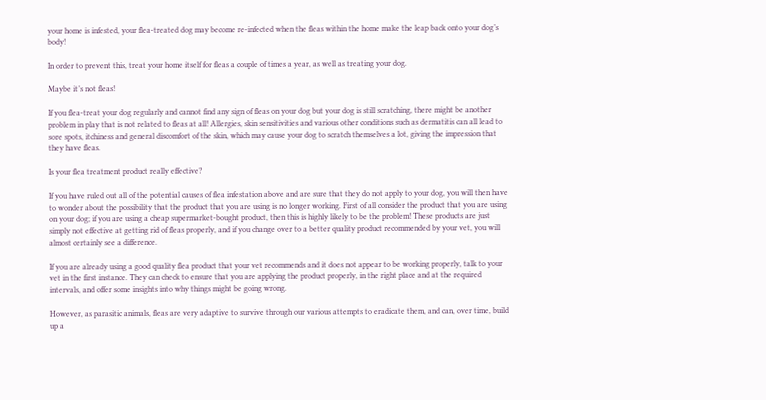your home is infested, your flea-treated dog may become re-infected when the fleas within the home make the leap back onto your dog’s body!

In order to prevent this, treat your home itself for fleas a couple of times a year, as well as treating your dog.

Maybe it’s not fleas!

If you flea-treat your dog regularly and cannot find any sign of fleas on your dog but your dog is still scratching, there might be another problem in play that is not related to fleas at all! Allergies, skin sensitivities and various other conditions such as dermatitis can all lead to sore spots, itchiness and general discomfort of the skin, which may cause your dog to scratch themselves a lot, giving the impression that they have fleas.

Is your flea treatment product really effective?

If you have ruled out all of the potential causes of flea infestation above and are sure that they do not apply to your dog, you will then have to wonder about the possibility that the product that you are using is no longer working. First of all consider the product that you are using on your dog; if you are using a cheap supermarket-bought product, then this is highly likely to be the problem! These products are just simply not effective at getting rid of fleas properly, and if you change over to a better quality product recommended by your vet, you will almost certainly see a difference.

If you are already using a good quality flea product that your vet recommends and it does not appear to be working properly, talk to your vet in the first instance. They can check to ensure that you are applying the product properly, in the right place and at the required intervals, and offer some insights into why things might be going wrong.

However, as parasitic animals, fleas are very adaptive to survive through our various attempts to eradicate them, and can, over time, build up a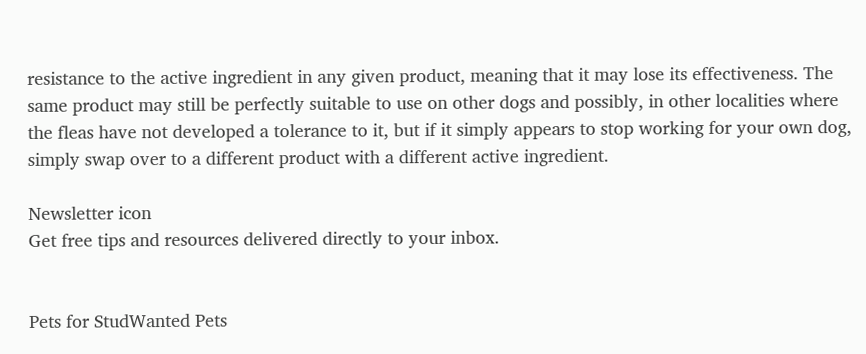resistance to the active ingredient in any given product, meaning that it may lose its effectiveness. The same product may still be perfectly suitable to use on other dogs and possibly, in other localities where the fleas have not developed a tolerance to it, but if it simply appears to stop working for your own dog, simply swap over to a different product with a different active ingredient.

Newsletter icon
Get free tips and resources delivered directly to your inbox.


Pets for StudWanted Pets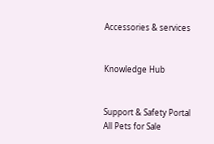Accessories & services


Knowledge Hub


Support & Safety Portal
All Pets for Sale